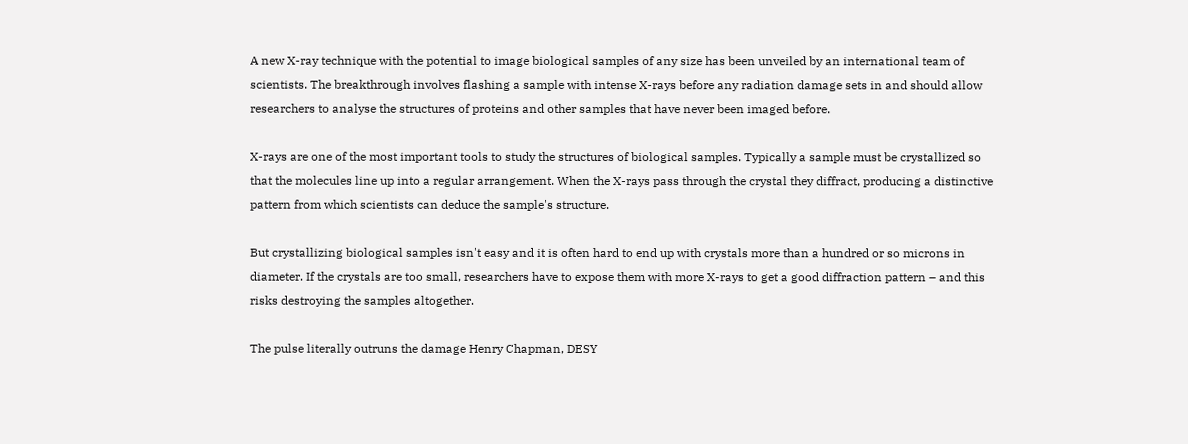A new X-ray technique with the potential to image biological samples of any size has been unveiled by an international team of scientists. The breakthrough involves flashing a sample with intense X-rays before any radiation damage sets in and should allow researchers to analyse the structures of proteins and other samples that have never been imaged before.

X-rays are one of the most important tools to study the structures of biological samples. Typically a sample must be crystallized so that the molecules line up into a regular arrangement. When the X-rays pass through the crystal they diffract, producing a distinctive pattern from which scientists can deduce the sample's structure.

But crystallizing biological samples isn't easy and it is often hard to end up with crystals more than a hundred or so microns in diameter. If the crystals are too small, researchers have to expose them with more X-rays to get a good diffraction pattern – and this risks destroying the samples altogether.

The pulse literally outruns the damage Henry Chapman, DESY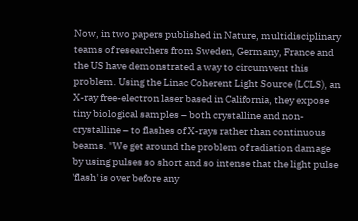Now, in two papers published in Nature, multidisciplinary teams of researchers from Sweden, Germany, France and the US have demonstrated a way to circumvent this problem. Using the Linac Coherent Light Source (LCLS), an X-ray free-electron laser based in California, they expose tiny biological samples – both crystalline and non-crystalline – to flashes of X-rays rather than continuous beams. "We get around the problem of radiation damage by using pulses so short and so intense that the light pulse 'flash' is over before any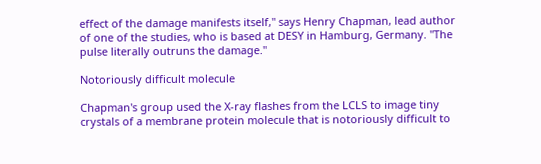effect of the damage manifests itself," says Henry Chapman, lead author of one of the studies, who is based at DESY in Hamburg, Germany. "The pulse literally outruns the damage."

Notoriously difficult molecule

Chapman's group used the X-ray flashes from the LCLS to image tiny crystals of a membrane protein molecule that is notoriously difficult to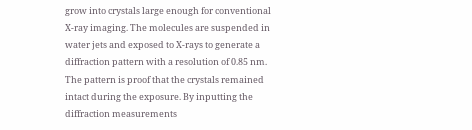grow into crystals large enough for conventional X-ray imaging. The molecules are suspended in water jets and exposed to X-rays to generate a diffraction pattern with a resolution of 0.85 nm. The pattern is proof that the crystals remained intact during the exposure. By inputting the diffraction measurements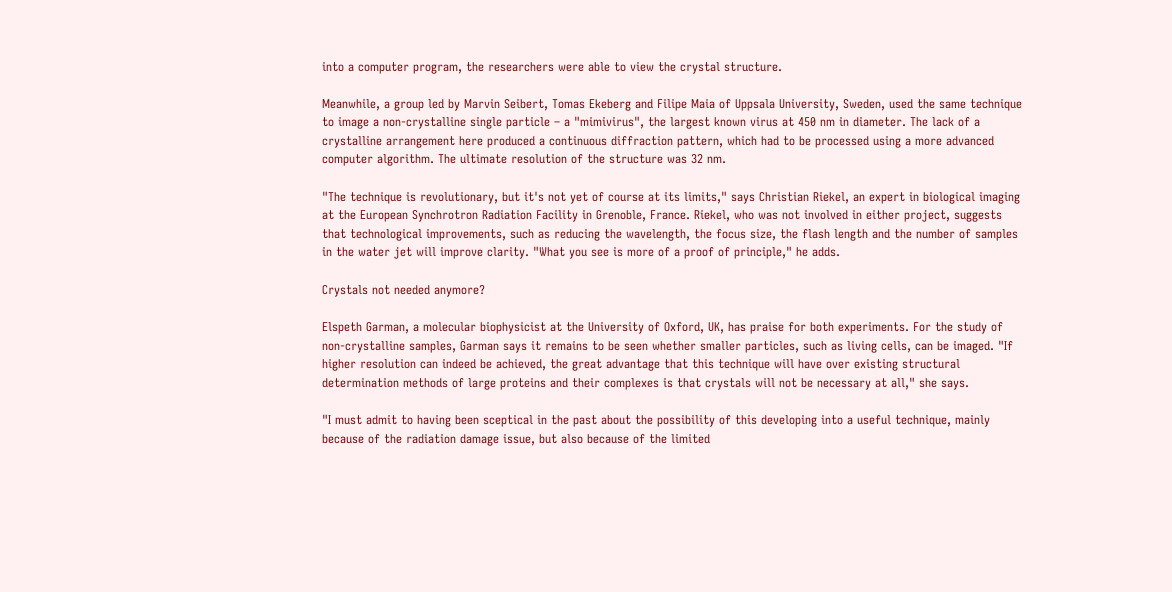into a computer program, the researchers were able to view the crystal structure.

Meanwhile, a group led by Marvin Seibert, Tomas Ekeberg and Filipe Maia of Uppsala University, Sweden, used the same technique to image a non-crystalline single particle – a "mimivirus", the largest known virus at 450 nm in diameter. The lack of a crystalline arrangement here produced a continuous diffraction pattern, which had to be processed using a more advanced computer algorithm. The ultimate resolution of the structure was 32 nm.

"The technique is revolutionary, but it's not yet of course at its limits," says Christian Riekel, an expert in biological imaging at the European Synchrotron Radiation Facility in Grenoble, France. Riekel, who was not involved in either project, suggests that technological improvements, such as reducing the wavelength, the focus size, the flash length and the number of samples in the water jet will improve clarity. "What you see is more of a proof of principle," he adds.

Crystals not needed anymore?

Elspeth Garman, a molecular biophysicist at the University of Oxford, UK, has praise for both experiments. For the study of non-crystalline samples, Garman says it remains to be seen whether smaller particles, such as living cells, can be imaged. "If higher resolution can indeed be achieved, the great advantage that this technique will have over existing structural determination methods of large proteins and their complexes is that crystals will not be necessary at all," she says.

"I must admit to having been sceptical in the past about the possibility of this developing into a useful technique, mainly because of the radiation damage issue, but also because of the limited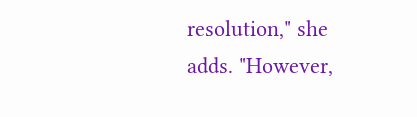resolution," she adds. "However,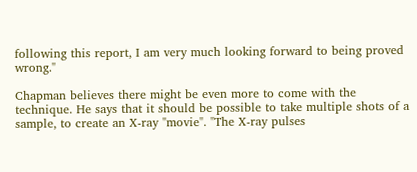following this report, I am very much looking forward to being proved wrong."

Chapman believes there might be even more to come with the technique. He says that it should be possible to take multiple shots of a sample, to create an X-ray "movie". "The X-ray pulses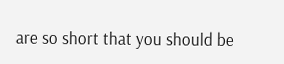are so short that you should be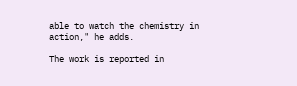able to watch the chemistry in action," he adds.

The work is reported in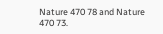Nature 470 78 and Nature 470 73.